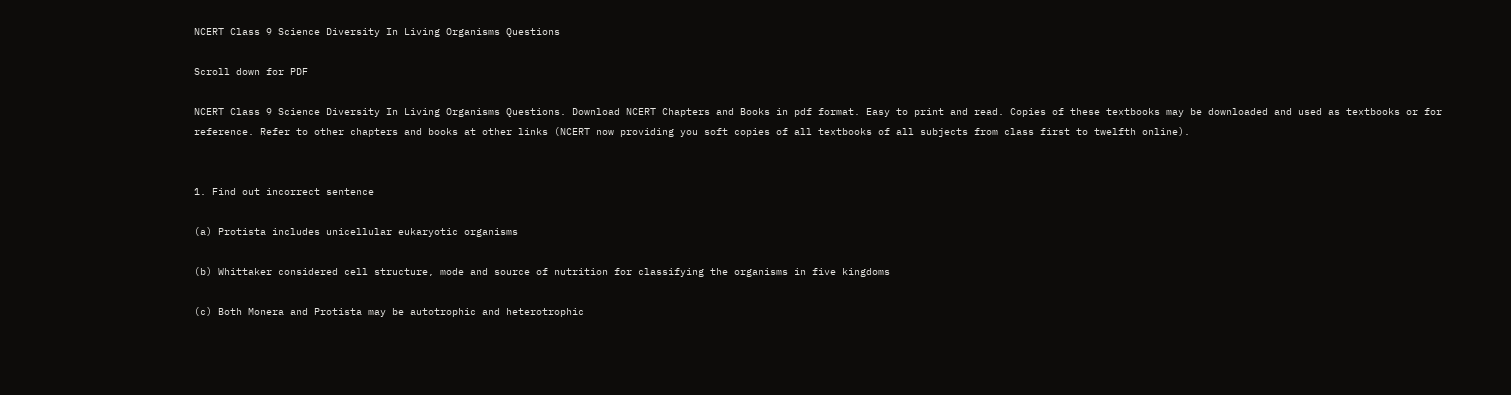NCERT Class 9 Science Diversity In Living Organisms Questions

Scroll down for PDF

NCERT Class 9 Science Diversity In Living Organisms Questions. Download NCERT Chapters and Books in pdf format. Easy to print and read. Copies of these textbooks may be downloaded and used as textbooks or for reference. Refer to other chapters and books at other links (NCERT now providing you soft copies of all textbooks of all subjects from class first to twelfth online).


1. Find out incorrect sentence

(a) Protista includes unicellular eukaryotic organisms

(b) Whittaker considered cell structure, mode and source of nutrition for classifying the organisms in five kingdoms

(c) Both Monera and Protista may be autotrophic and heterotrophic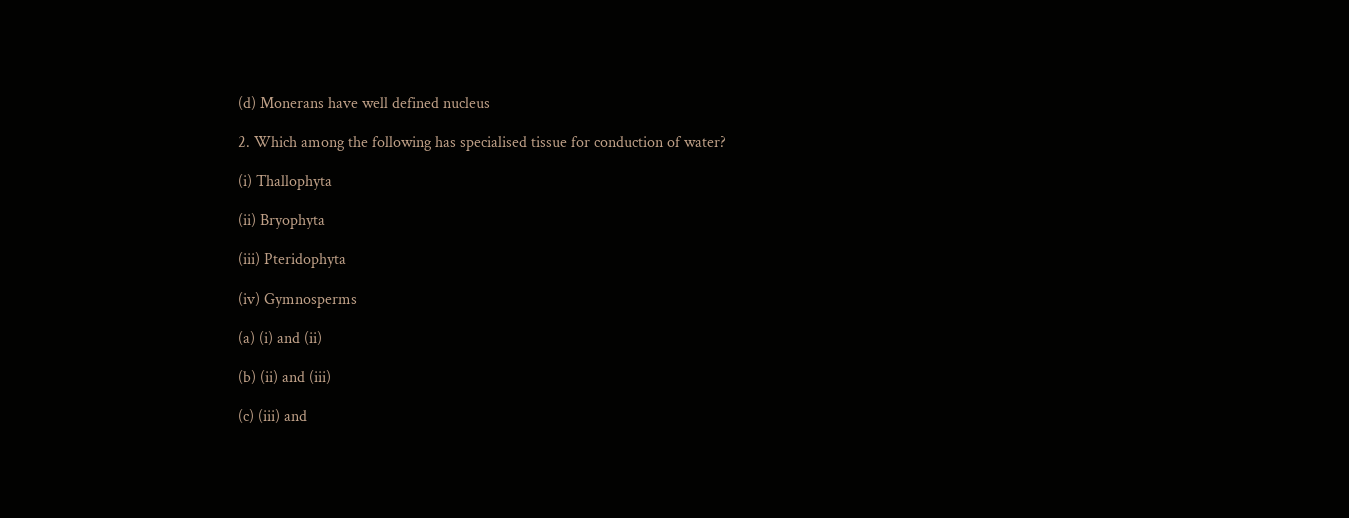(d) Monerans have well defined nucleus

2. Which among the following has specialised tissue for conduction of water?

(i) Thallophyta

(ii) Bryophyta

(iii) Pteridophyta

(iv) Gymnosperms

(a) (i) and (ii)

(b) (ii) and (iii)

(c) (iii) and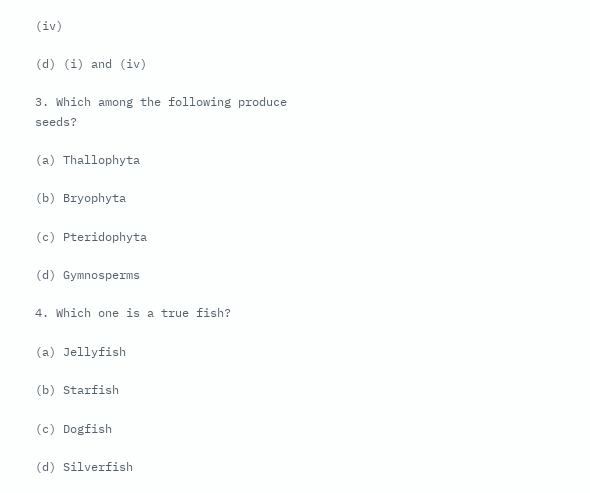(iv)

(d) (i) and (iv)

3. Which among the following produce seeds?

(a) Thallophyta

(b) Bryophyta

(c) Pteridophyta

(d) Gymnosperms

4. Which one is a true fish?

(a) Jellyfish

(b) Starfish

(c) Dogfish

(d) Silverfish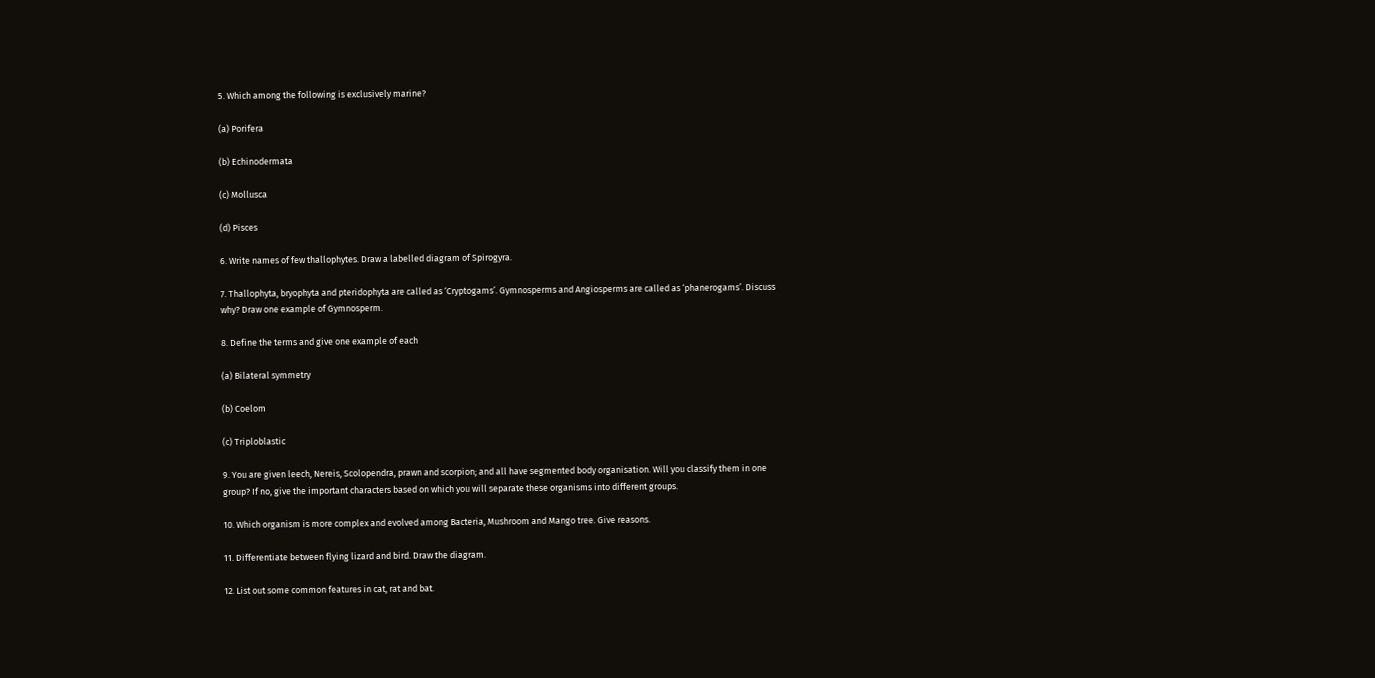5. Which among the following is exclusively marine?

(a) Porifera

(b) Echinodermata

(c) Mollusca

(d) Pisces

6. Write names of few thallophytes. Draw a labelled diagram of Spirogyra.

7. Thallophyta, bryophyta and pteridophyta are called as ‘Cryptogams’. Gymnosperms and Angiosperms are called as ‘phanerogams’. Discuss why? Draw one example of Gymnosperm.

8. Define the terms and give one example of each

(a) Bilateral symmetry

(b) Coelom

(c) Triploblastic

9. You are given leech, Nereis, Scolopendra, prawn and scorpion; and all have segmented body organisation. Will you classify them in one group? If no, give the important characters based on which you will separate these organisms into different groups.

10. Which organism is more complex and evolved among Bacteria, Mushroom and Mango tree. Give reasons.

11. Differentiate between flying lizard and bird. Draw the diagram.

12. List out some common features in cat, rat and bat.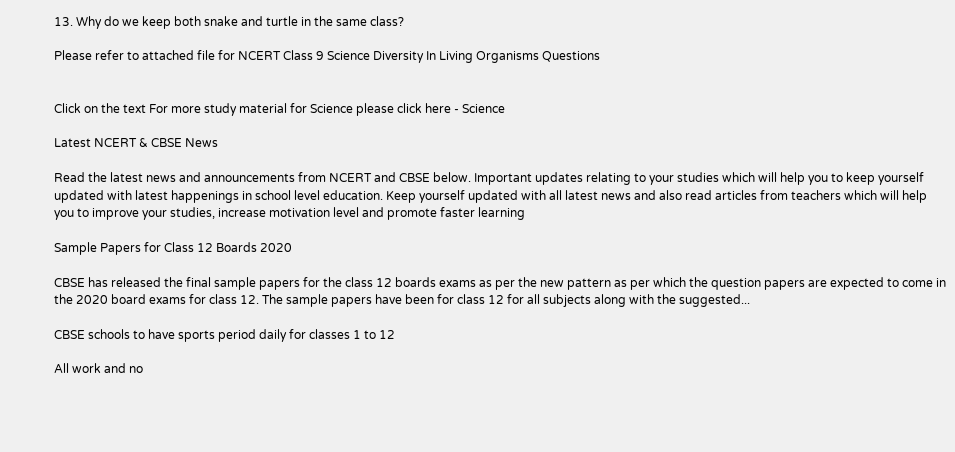13. Why do we keep both snake and turtle in the same class?

Please refer to attached file for NCERT Class 9 Science Diversity In Living Organisms Questions


Click on the text For more study material for Science please click here - Science

Latest NCERT & CBSE News

Read the latest news and announcements from NCERT and CBSE below. Important updates relating to your studies which will help you to keep yourself updated with latest happenings in school level education. Keep yourself updated with all latest news and also read articles from teachers which will help you to improve your studies, increase motivation level and promote faster learning

Sample Papers for Class 12 Boards 2020

CBSE has released the final sample papers for the class 12 boards exams as per the new pattern as per which the question papers are expected to come in the 2020 board exams for class 12. The sample papers have been for class 12 for all subjects along with the suggested...

CBSE schools to have sports period daily for classes 1 to 12

All work and no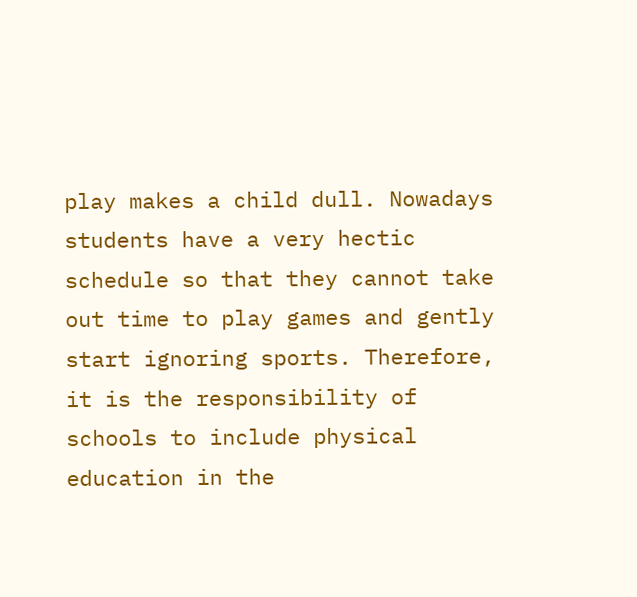play makes a child dull. Nowadays students have a very hectic schedule so that they cannot take out time to play games and gently start ignoring sports. Therefore, it is the responsibility of schools to include physical education in the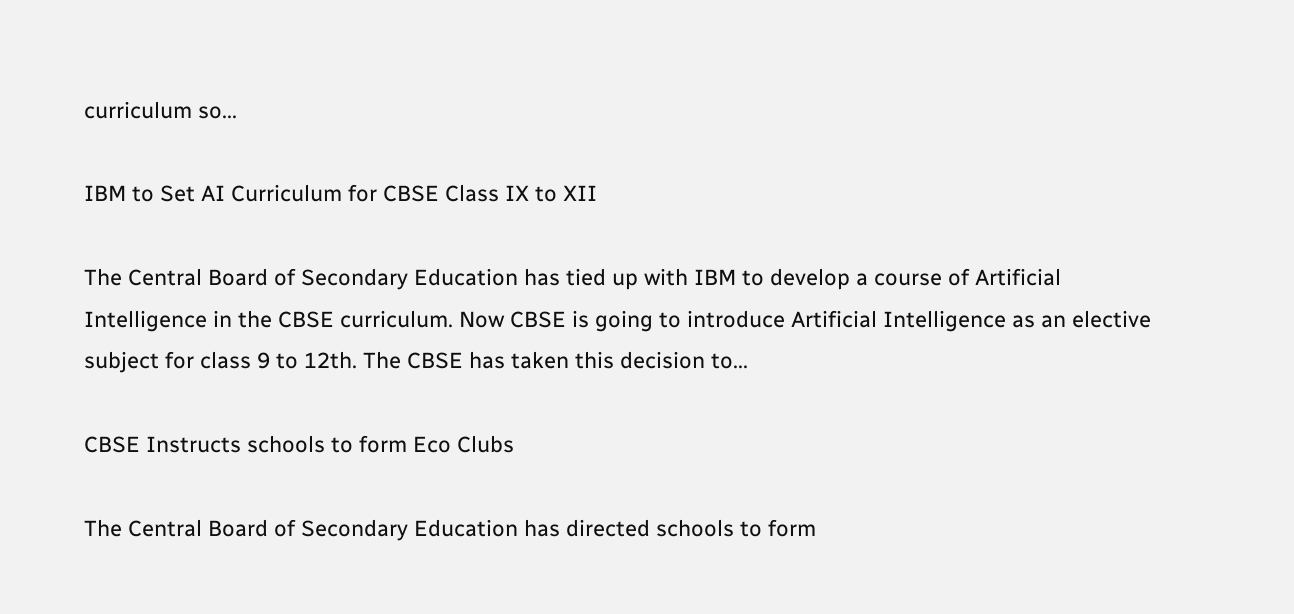curriculum so...

IBM to Set AI Curriculum for CBSE Class IX to XII

The Central Board of Secondary Education has tied up with IBM to develop a course of Artificial Intelligence in the CBSE curriculum. Now CBSE is going to introduce Artificial Intelligence as an elective subject for class 9 to 12th. The CBSE has taken this decision to...

CBSE Instructs schools to form Eco Clubs

The Central Board of Secondary Education has directed schools to form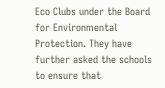Eco Clubs under the Board for Environmental Protection. They have further asked the schools to ensure that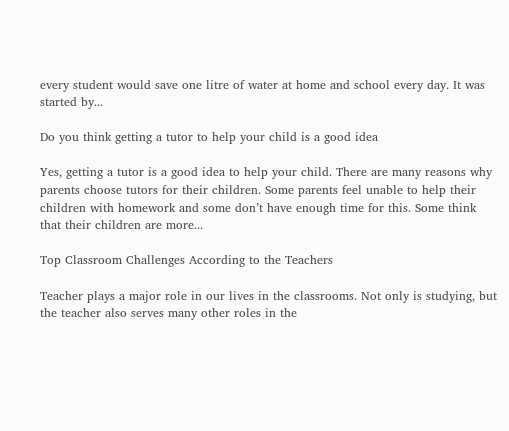every student would save one litre of water at home and school every day. It was started by...

Do you think getting a tutor to help your child is a good idea

Yes, getting a tutor is a good idea to help your child. There are many reasons why parents choose tutors for their children. Some parents feel unable to help their children with homework and some don’t have enough time for this. Some think that their children are more...

Top Classroom Challenges According to the Teachers

Teacher plays a major role in our lives in the classrooms. Not only is studying, but the teacher also serves many other roles in the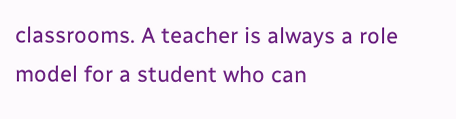classrooms. A teacher is always a role model for a student who can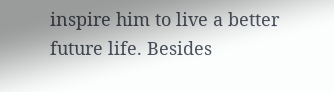inspire him to live a better future life. Besides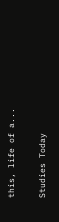this, life of a...

Studies Today